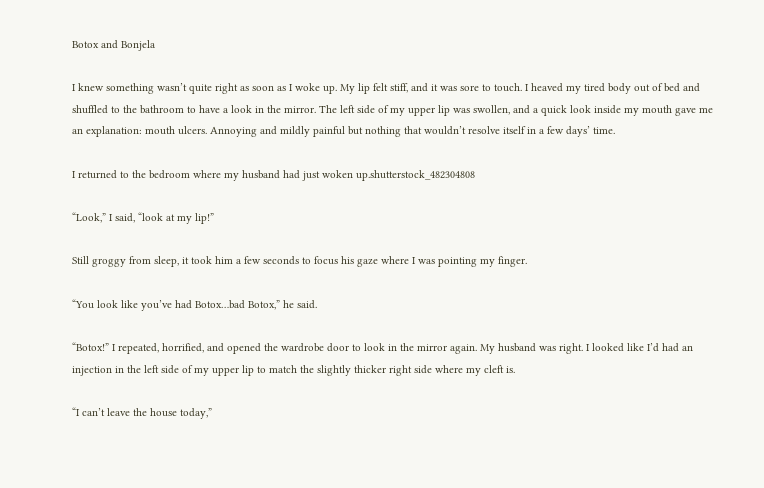Botox and Bonjela

I knew something wasn’t quite right as soon as I woke up. My lip felt stiff, and it was sore to touch. I heaved my tired body out of bed and shuffled to the bathroom to have a look in the mirror. The left side of my upper lip was swollen, and a quick look inside my mouth gave me an explanation: mouth ulcers. Annoying and mildly painful but nothing that wouldn’t resolve itself in a few days’ time.

I returned to the bedroom where my husband had just woken up.shutterstock_482304808

“Look,” I said, “look at my lip!”

Still groggy from sleep, it took him a few seconds to focus his gaze where I was pointing my finger.

“You look like you’ve had Botox…bad Botox,” he said.

“Botox!” I repeated, horrified, and opened the wardrobe door to look in the mirror again. My husband was right. I looked like I’d had an injection in the left side of my upper lip to match the slightly thicker right side where my cleft is.

“I can’t leave the house today,”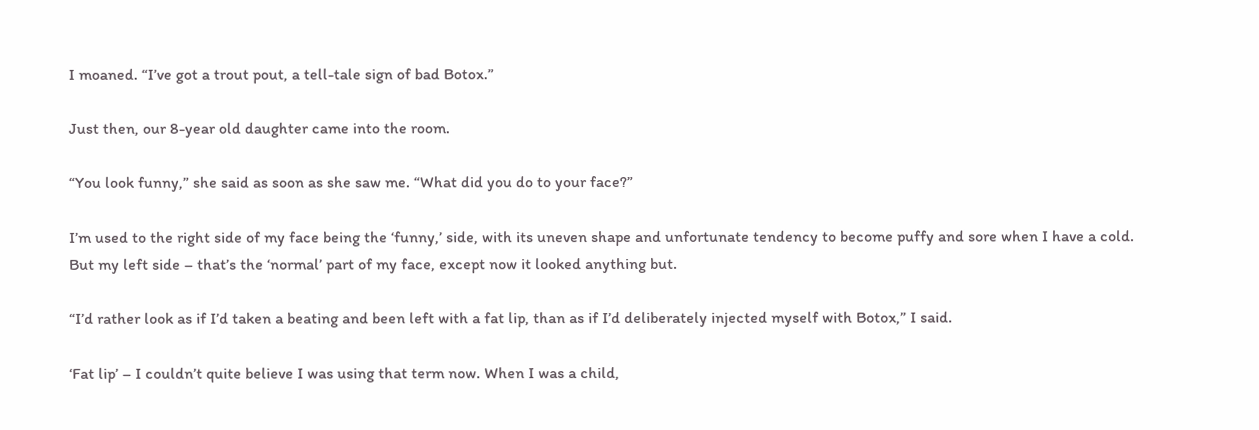I moaned. “I’ve got a trout pout, a tell-tale sign of bad Botox.”

Just then, our 8-year old daughter came into the room.

“You look funny,” she said as soon as she saw me. “What did you do to your face?”

I’m used to the right side of my face being the ‘funny,’ side, with its uneven shape and unfortunate tendency to become puffy and sore when I have a cold. But my left side – that’s the ‘normal’ part of my face, except now it looked anything but.

“I’d rather look as if I’d taken a beating and been left with a fat lip, than as if I’d deliberately injected myself with Botox,” I said.

‘Fat lip’ – I couldn’t quite believe I was using that term now. When I was a child,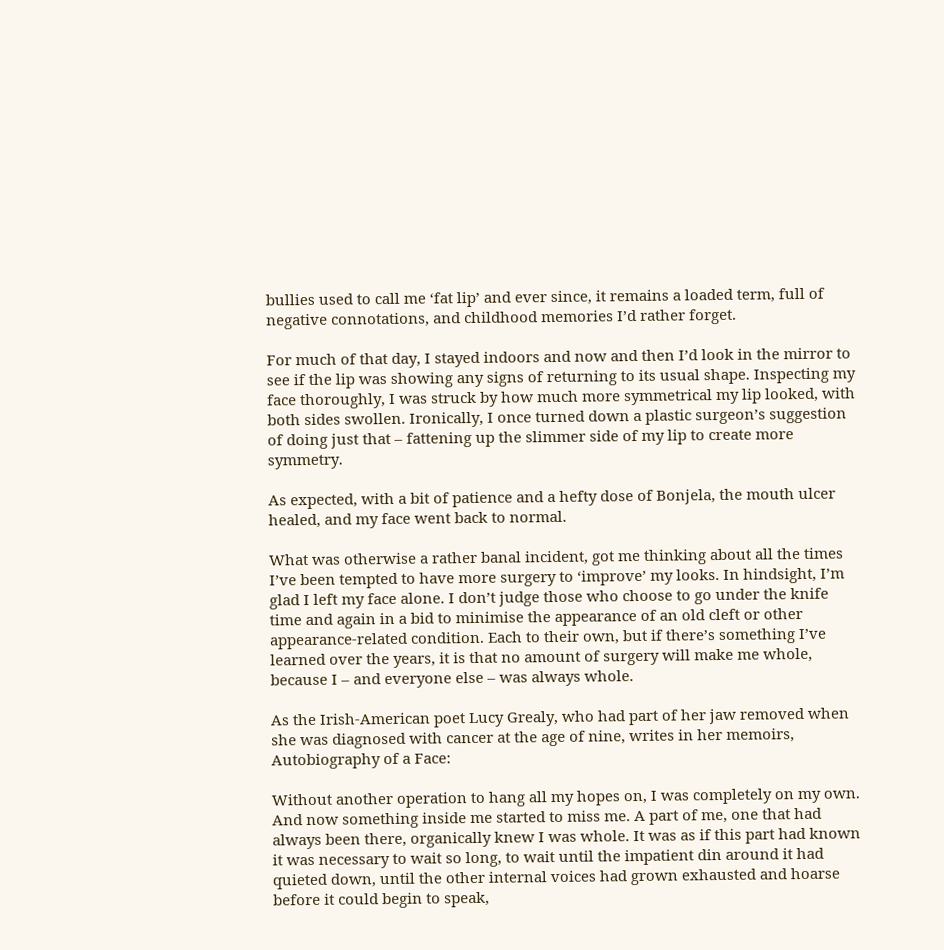bullies used to call me ‘fat lip’ and ever since, it remains a loaded term, full of negative connotations, and childhood memories I’d rather forget.

For much of that day, I stayed indoors and now and then I’d look in the mirror to see if the lip was showing any signs of returning to its usual shape. Inspecting my face thoroughly, I was struck by how much more symmetrical my lip looked, with both sides swollen. Ironically, I once turned down a plastic surgeon’s suggestion of doing just that – fattening up the slimmer side of my lip to create more symmetry.

As expected, with a bit of patience and a hefty dose of Bonjela, the mouth ulcer healed, and my face went back to normal.

What was otherwise a rather banal incident, got me thinking about all the times I’ve been tempted to have more surgery to ‘improve’ my looks. In hindsight, I’m glad I left my face alone. I don’t judge those who choose to go under the knife time and again in a bid to minimise the appearance of an old cleft or other appearance-related condition. Each to their own, but if there’s something I’ve learned over the years, it is that no amount of surgery will make me whole, because I – and everyone else – was always whole.

As the Irish-American poet Lucy Grealy, who had part of her jaw removed when she was diagnosed with cancer at the age of nine, writes in her memoirs, Autobiography of a Face:

Without another operation to hang all my hopes on, I was completely on my own. And now something inside me started to miss me. A part of me, one that had always been there, organically knew I was whole. It was as if this part had known it was necessary to wait so long, to wait until the impatient din around it had quieted down, until the other internal voices had grown exhausted and hoarse before it could begin to speak,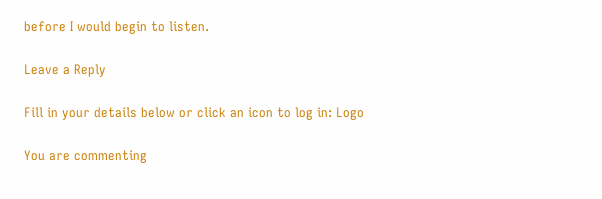before I would begin to listen.

Leave a Reply

Fill in your details below or click an icon to log in: Logo

You are commenting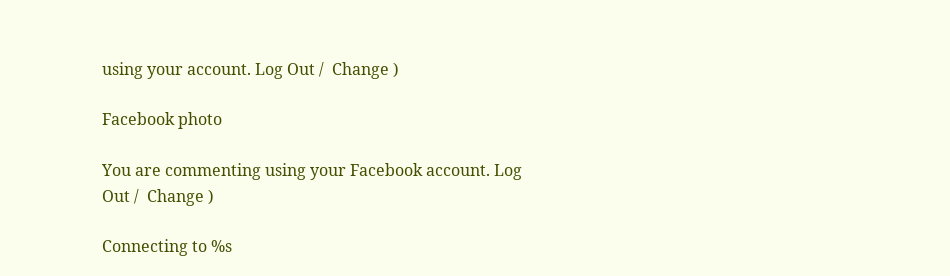using your account. Log Out /  Change )

Facebook photo

You are commenting using your Facebook account. Log Out /  Change )

Connecting to %s